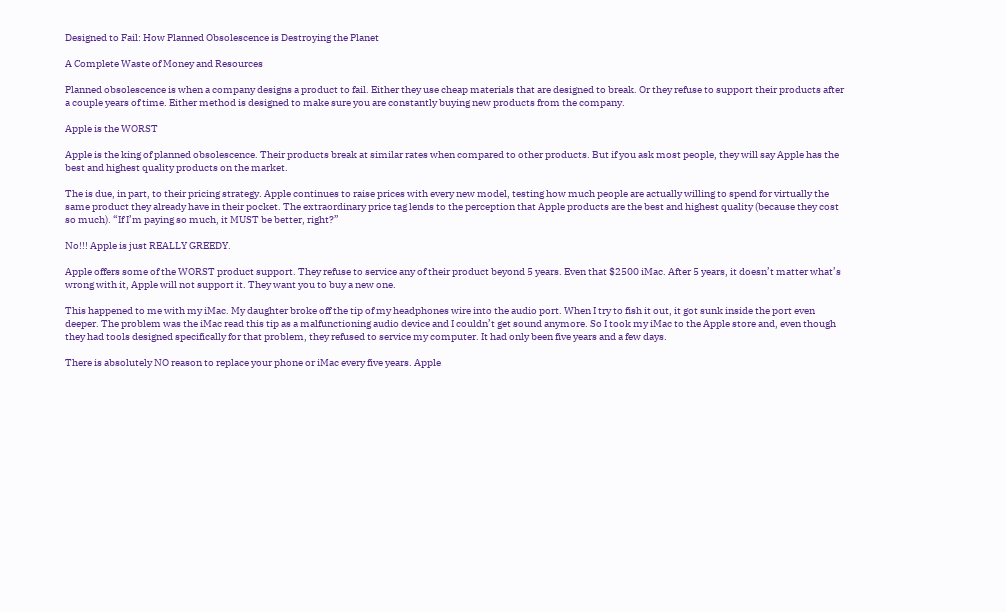Designed to Fail: How Planned Obsolescence is Destroying the Planet

A Complete Waste of Money and Resources

Planned obsolescence is when a company designs a product to fail. Either they use cheap materials that are designed to break. Or they refuse to support their products after a couple years of time. Either method is designed to make sure you are constantly buying new products from the company.

Apple is the WORST

Apple is the king of planned obsolescence. Their products break at similar rates when compared to other products. But if you ask most people, they will say Apple has the best and highest quality products on the market.

The is due, in part, to their pricing strategy. Apple continues to raise prices with every new model, testing how much people are actually willing to spend for virtually the same product they already have in their pocket. The extraordinary price tag lends to the perception that Apple products are the best and highest quality (because they cost so much). “If I’m paying so much, it MUST be better, right?”

No!!! Apple is just REALLY GREEDY.

Apple offers some of the WORST product support. They refuse to service any of their product beyond 5 years. Even that $2500 iMac. After 5 years, it doesn’t matter what’s wrong with it, Apple will not support it. They want you to buy a new one.

This happened to me with my iMac. My daughter broke off the tip of my headphones wire into the audio port. When I try to fish it out, it got sunk inside the port even deeper. The problem was the iMac read this tip as a malfunctioning audio device and I couldn’t get sound anymore. So I took my iMac to the Apple store and, even though they had tools designed specifically for that problem, they refused to service my computer. It had only been five years and a few days.

There is absolutely NO reason to replace your phone or iMac every five years. Apple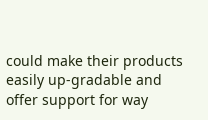could make their products easily up-gradable and offer support for way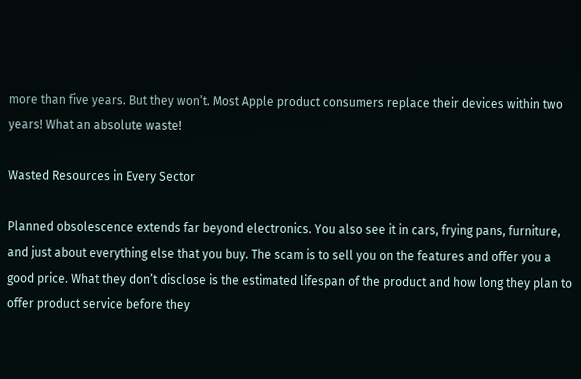more than five years. But they won’t. Most Apple product consumers replace their devices within two years! What an absolute waste!

Wasted Resources in Every Sector

Planned obsolescence extends far beyond electronics. You also see it in cars, frying pans, furniture, and just about everything else that you buy. The scam is to sell you on the features and offer you a good price. What they don’t disclose is the estimated lifespan of the product and how long they plan to offer product service before they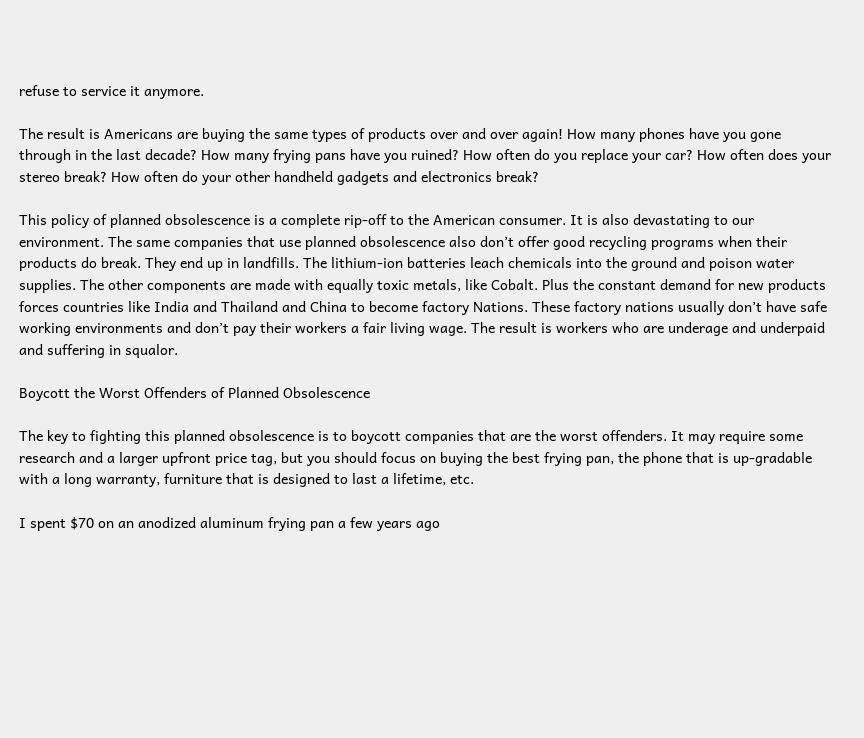refuse to service it anymore.

The result is Americans are buying the same types of products over and over again! How many phones have you gone through in the last decade? How many frying pans have you ruined? How often do you replace your car? How often does your stereo break? How often do your other handheld gadgets and electronics break?

This policy of planned obsolescence is a complete rip-off to the American consumer. It is also devastating to our environment. The same companies that use planned obsolescence also don’t offer good recycling programs when their products do break. They end up in landfills. The lithium-ion batteries leach chemicals into the ground and poison water supplies. The other components are made with equally toxic metals, like Cobalt. Plus the constant demand for new products forces countries like India and Thailand and China to become factory Nations. These factory nations usually don’t have safe working environments and don’t pay their workers a fair living wage. The result is workers who are underage and underpaid and suffering in squalor.

Boycott the Worst Offenders of Planned Obsolescence

The key to fighting this planned obsolescence is to boycott companies that are the worst offenders. It may require some research and a larger upfront price tag, but you should focus on buying the best frying pan, the phone that is up-gradable with a long warranty, furniture that is designed to last a lifetime, etc.

I spent $70 on an anodized aluminum frying pan a few years ago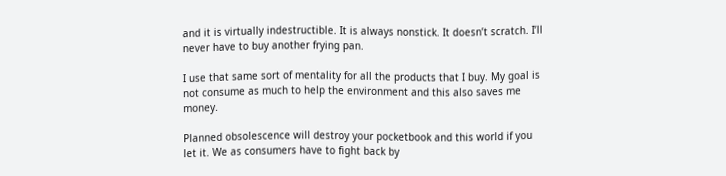and it is virtually indestructible. It is always nonstick. It doesn’t scratch. I’ll never have to buy another frying pan.

I use that same sort of mentality for all the products that I buy. My goal is not consume as much to help the environment and this also saves me money.

Planned obsolescence will destroy your pocketbook and this world if you let it. We as consumers have to fight back by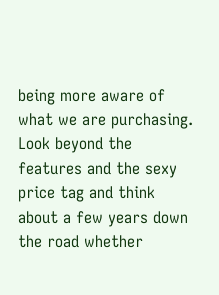being more aware of what we are purchasing. Look beyond the features and the sexy price tag and think about a few years down the road whether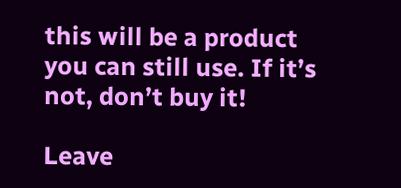this will be a product you can still use. If it’s not, don’t buy it!

Leave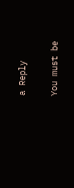a Reply

You must be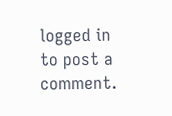logged in to post a comment.